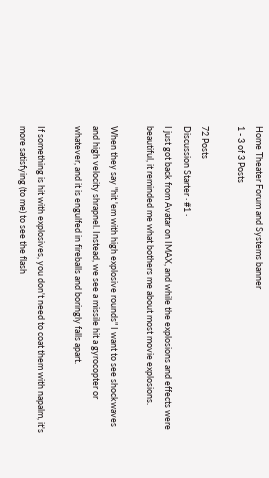Home Theater Forum and Systems banner
1 - 3 of 3 Posts

72 Posts
Discussion Starter · #1 ·
I just got back from Avatar on IMAX, and while the explosions and effects were beautiful, it reminded me what bothers me about most movie explosions.

When they say "hit 'em with high explosive rounds" I want to see shockwaves and high velocity shrapnel. Instead, we see a missile hit a gyrocopter or whatever, and it is engulfed in fireballs and boringly falls apart.

If something is hit with explosives, you don't need to coat them with napalm, it's more satisfying (to me) to see the flash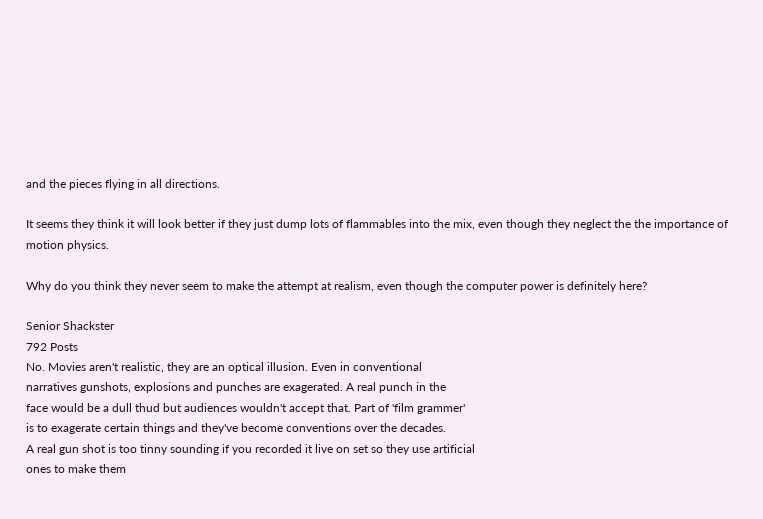and the pieces flying in all directions.

It seems they think it will look better if they just dump lots of flammables into the mix, even though they neglect the the importance of motion physics.

Why do you think they never seem to make the attempt at realism, even though the computer power is definitely here?

Senior Shackster
792 Posts
No. Movies aren't realistic, they are an optical illusion. Even in conventional
narratives gunshots, explosions and punches are exagerated. A real punch in the
face would be a dull thud but audiences wouldn't accept that. Part of 'film grammer'
is to exagerate certain things and they've become conventions over the decades.
A real gun shot is too tinny sounding if you recorded it live on set so they use artificial
ones to make them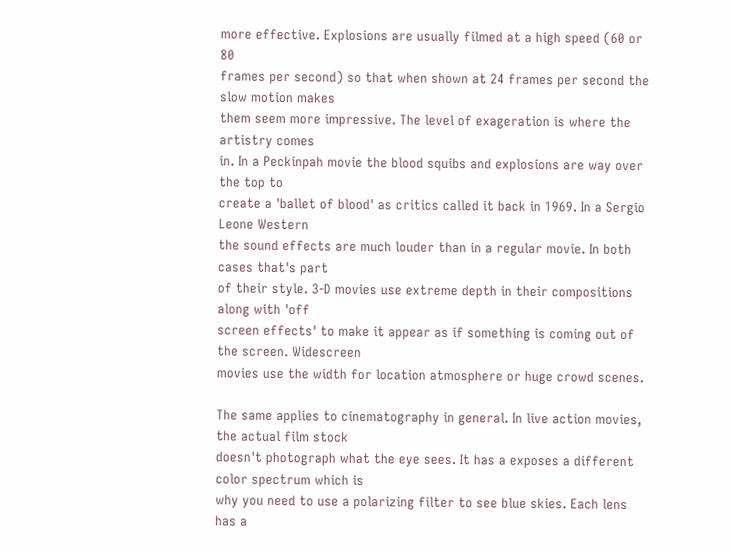more effective. Explosions are usually filmed at a high speed (60 or 80
frames per second) so that when shown at 24 frames per second the slow motion makes
them seem more impressive. The level of exageration is where the artistry comes
in. In a Peckinpah movie the blood squibs and explosions are way over the top to
create a 'ballet of blood' as critics called it back in 1969. In a Sergio Leone Western
the sound effects are much louder than in a regular movie. In both cases that's part
of their style. 3-D movies use extreme depth in their compositions along with 'off
screen effects' to make it appear as if something is coming out of the screen. Widescreen
movies use the width for location atmosphere or huge crowd scenes.

The same applies to cinematography in general. In live action movies, the actual film stock
doesn't photograph what the eye sees. It has a exposes a different color spectrum which is
why you need to use a polarizing filter to see blue skies. Each lens has a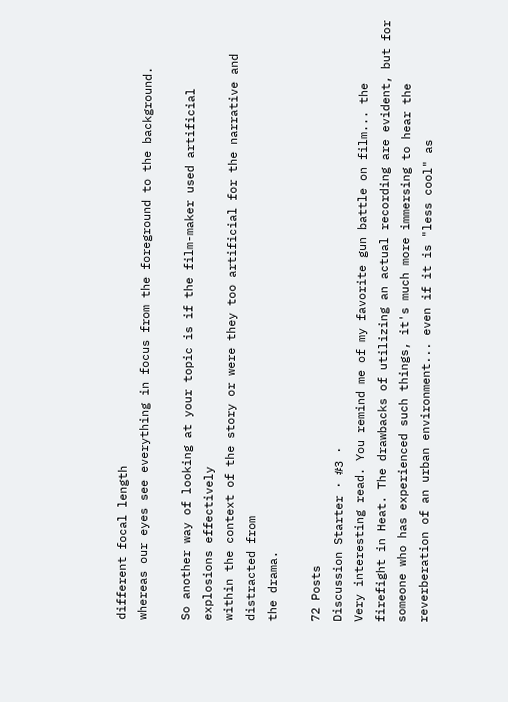different focal length
whereas our eyes see everything in focus from the foreground to the background.

So another way of looking at your topic is if the film-maker used artificial explosions effectively
within the context of the story or were they too artificial for the narrative and distracted from
the drama.

72 Posts
Discussion Starter · #3 ·
Very interesting read. You remind me of my favorite gun battle on film... the firefight in Heat. The drawbacks of utilizing an actual recording are evident, but for someone who has experienced such things, it's much more immersing to hear the reverberation of an urban environment... even if it is "less cool" as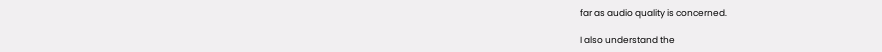far as audio quality is concerned.

I also understand the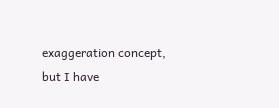exaggeration concept, but I have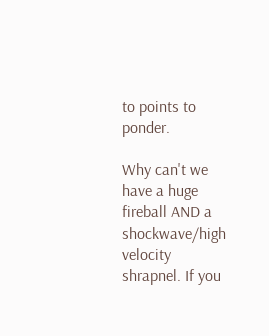to points to ponder.

Why can't we have a huge fireball AND a shockwave/high velocity shrapnel. If you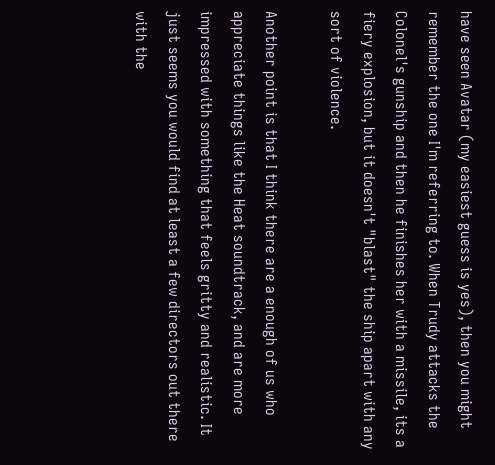have seen Avatar (my easiest guess is yes), then you might remember the one I'm referring to. When Trudy attacks the Colonel's gunship and then he finishes her with a missile, its a fiery explosion, but it doesn't "blast" the ship apart with any sort of violence.

Another point is that I think there are a enough of us who appreciate things like the Heat soundtrack, and are more impressed with something that feels gritty and realistic. It just seems you would find at least a few directors out there with the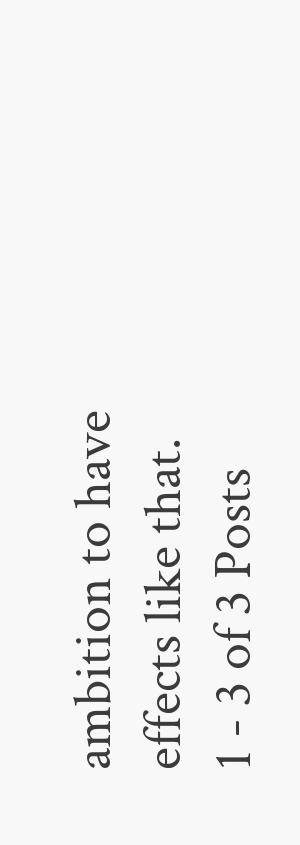ambition to have effects like that.
1 - 3 of 3 Posts